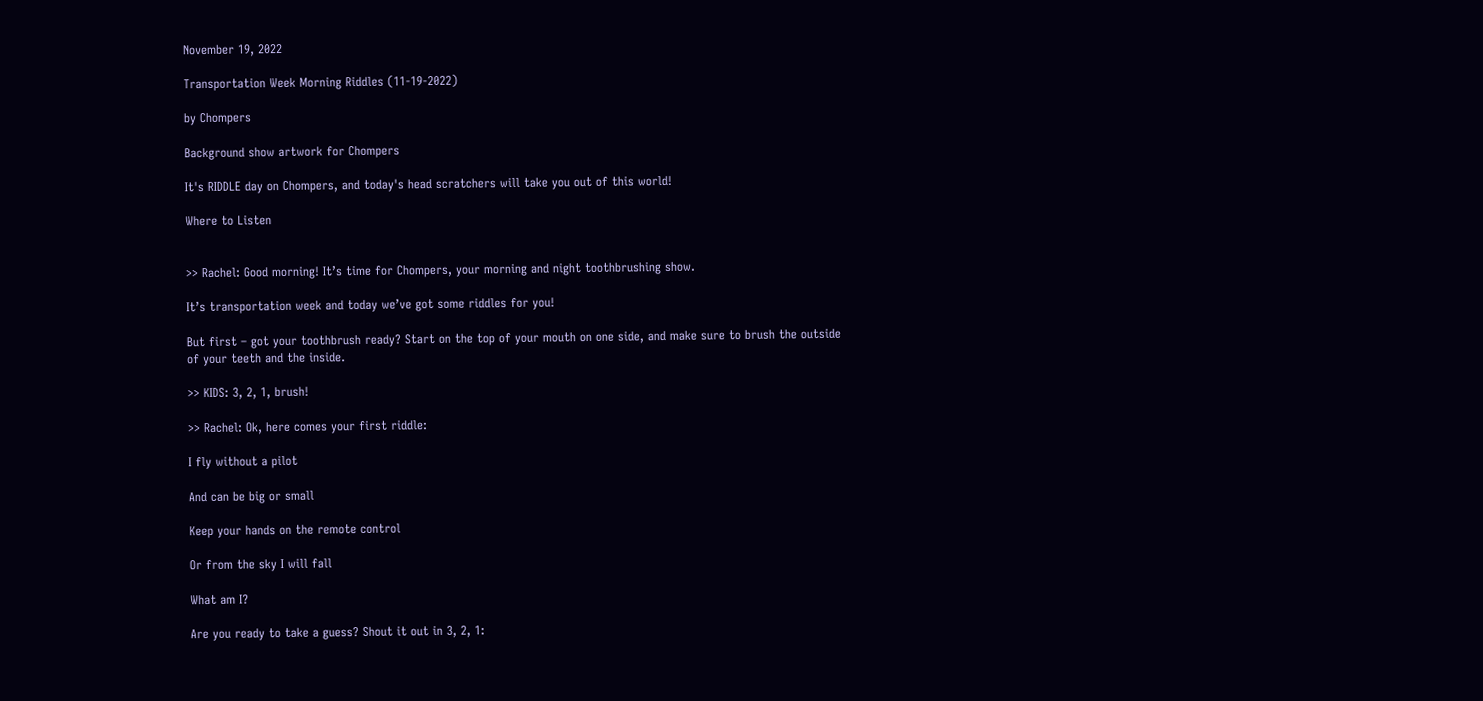November 19, 2022

Transportation Week Morning Riddles (11-19-2022)

by Chompers

Background show artwork for Chompers

It's RIDDLE day on Chompers, and today's head scratchers will take you out of this world!

Where to Listen


>> Rachel: Good morning! It’s time for Chompers, your morning and night toothbrushing show.

It’s transportation week and today we’ve got some riddles for you!

But first – got your toothbrush ready? Start on the top of your mouth on one side, and make sure to brush the outside of your teeth and the inside.

>> KIDS: 3, 2, 1, brush!

>> Rachel: Ok, here comes your first riddle:

I fly without a pilot

And can be big or small

Keep your hands on the remote control

Or from the sky I will fall

What am I?

Are you ready to take a guess? Shout it out in 3, 2, 1: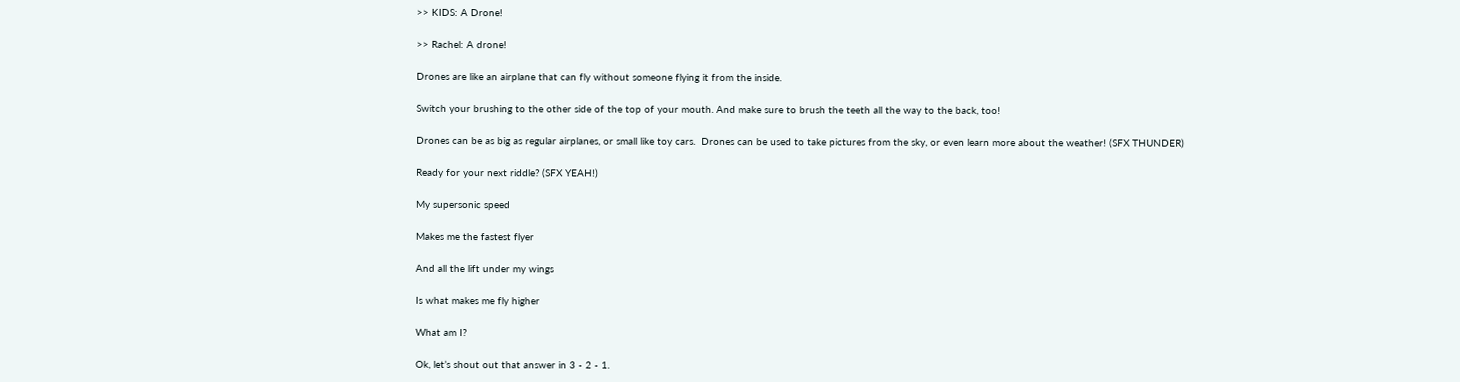>> KIDS: A Drone!

>> Rachel: A drone!

Drones are like an airplane that can fly without someone flying it from the inside.

Switch your brushing to the other side of the top of your mouth. And make sure to brush the teeth all the way to the back, too!

Drones can be as big as regular airplanes, or small like toy cars.  Drones can be used to take pictures from the sky, or even learn more about the weather! (SFX THUNDER)

Ready for your next riddle? (SFX YEAH!)

My supersonic speed

Makes me the fastest flyer

And all the lift under my wings

Is what makes me fly higher

What am I?

Ok, let’s shout out that answer in 3 - 2 - 1.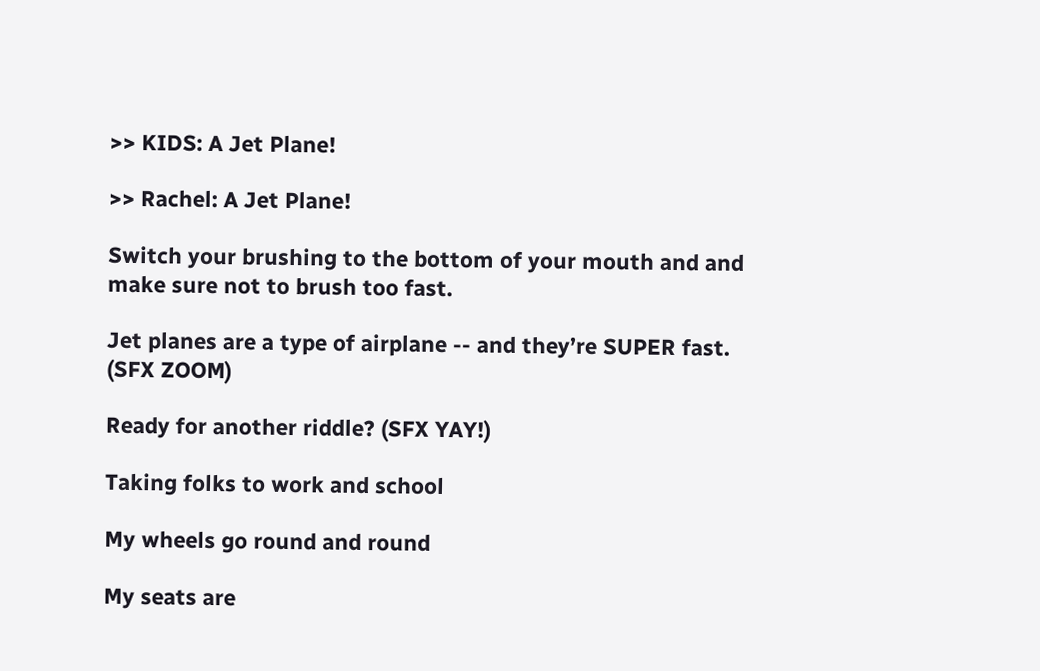>> KIDS: A Jet Plane!

>> Rachel: A Jet Plane!

Switch your brushing to the bottom of your mouth and and make sure not to brush too fast.

Jet planes are a type of airplane -- and they’re SUPER fast.  (SFX ZOOM)

Ready for another riddle? (SFX YAY!)

Taking folks to work and school

My wheels go round and round

My seats are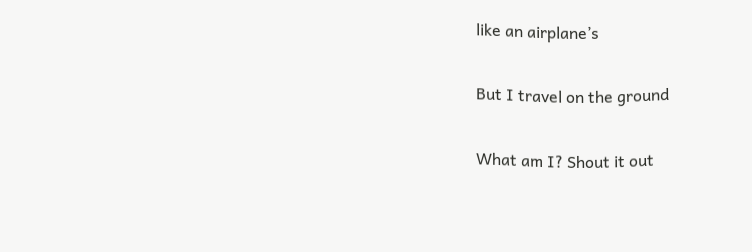like an airplane’s

But I travel on the ground

What am I? Shout it out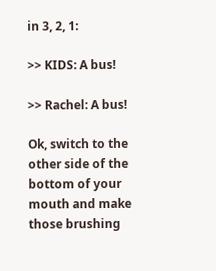in 3, 2, 1:

>> KIDS: A bus!

>> Rachel: A bus!

Ok, switch to the other side of the bottom of your mouth and make those brushing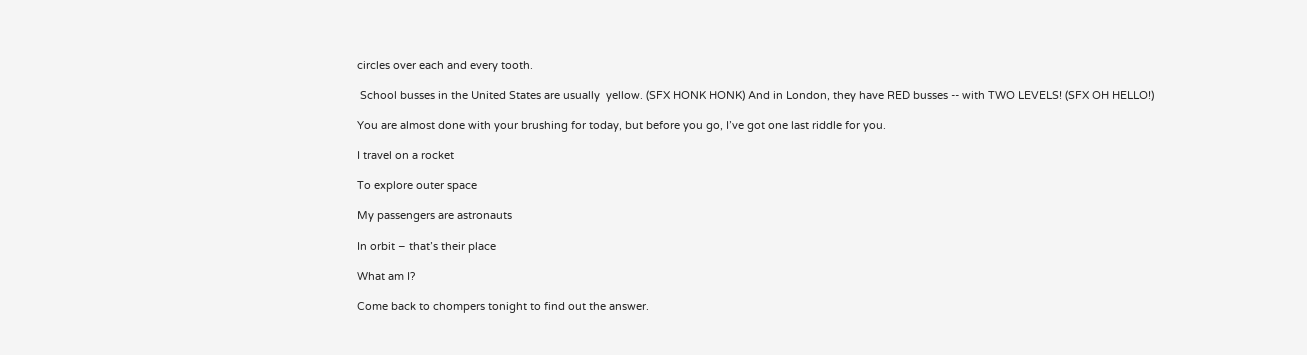circles over each and every tooth.

 School busses in the United States are usually  yellow. (SFX HONK HONK) And in London, they have RED busses -- with TWO LEVELS! (SFX OH HELLO!)

You are almost done with your brushing for today, but before you go, I’ve got one last riddle for you.

I travel on a rocket

To explore outer space

My passengers are astronauts

In orbit – that’s their place

What am I?

Come back to chompers tonight to find out the answer.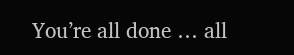You’re all done … all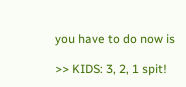you have to do now is

>> KIDS: 3, 2, 1 spit!